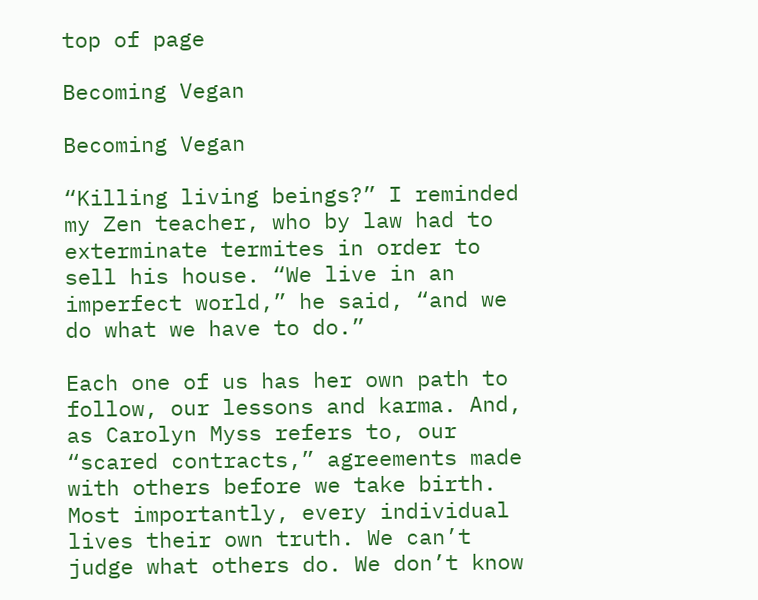top of page

Becoming Vegan

Becoming Vegan

“Killing living beings?” I reminded my Zen teacher, who by law had to exterminate termites in order to sell his house. “We live in an imperfect world,” he said, “and we do what we have to do.”

Each one of us has her own path to follow, our lessons and karma. And, as Carolyn Myss refers to, our “scared contracts,” agreements made with others before we take birth. Most importantly, every individual lives their own truth. We can’t judge what others do. We don’t know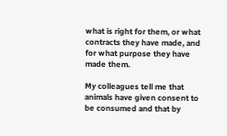what is right for them, or what contracts they have made, and for what purpose they have made them.

My colleagues tell me that animals have given consent to be consumed and that by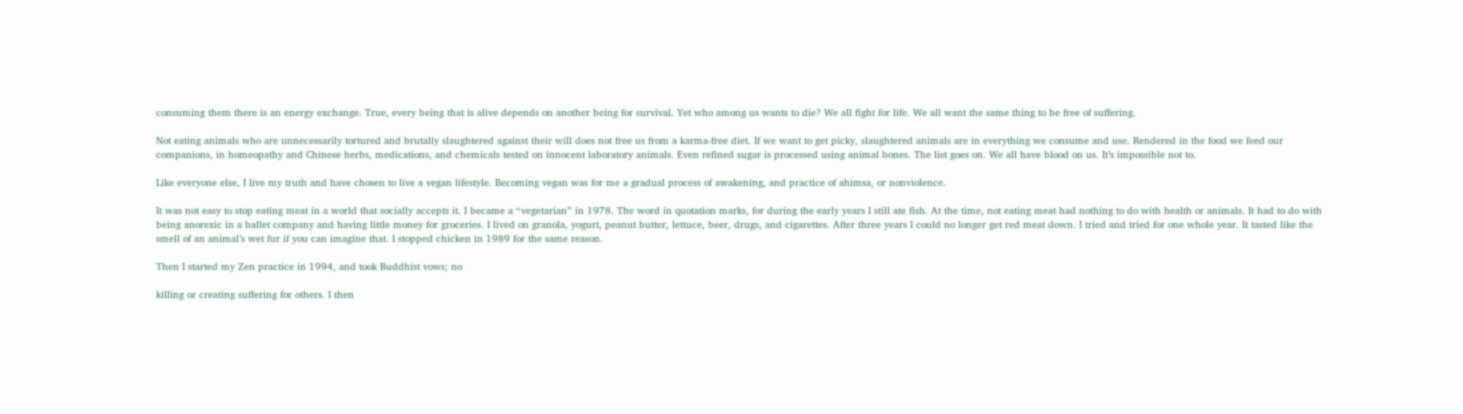consuming them there is an energy exchange. True, every being that is alive depends on another being for survival. Yet who among us wants to die? We all fight for life. We all want the same thing to be free of suffering.

Not eating animals who are unnecessarily tortured and brutally slaughtered against their will does not free us from a karma-free diet. If we want to get picky, slaughtered animals are in everything we consume and use. Rendered in the food we feed our companions, in homeopathy and Chinese herbs, medications, and chemicals tested on innocent laboratory animals. Even refined sugar is processed using animal bones. The list goes on. We all have blood on us. It’s impossible not to.

Like everyone else, I live my truth and have chosen to live a vegan lifestyle. Becoming vegan was for me a gradual process of awakening, and practice of ahimsa, or nonviolence.

It was not easy to stop eating meat in a world that socially accepts it. I became a “vegetarian” in 1978. The word in quotation marks, for during the early years I still ate fish. At the time, not eating meat had nothing to do with health or animals. It had to do with being anorexic in a ballet company and having little money for groceries. I lived on granola, yogurt, peanut butter, lettuce, beer, drugs, and cigarettes. After three years I could no longer get red meat down. I tried and tried for one whole year. It tasted like the smell of an animal’s wet fur if you can imagine that. I stopped chicken in 1989 for the same reason.

Then I started my Zen practice in 1994, and took Buddhist vows; no

killing or creating suffering for others. I then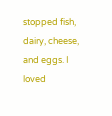stopped fish, dairy, cheese, and eggs. I loved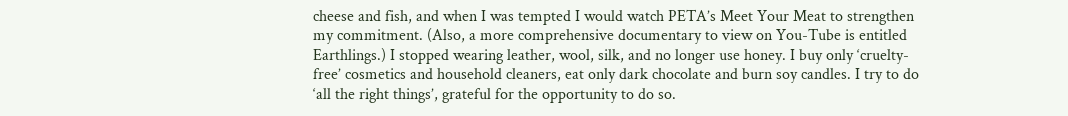cheese and fish, and when I was tempted I would watch PETA’s Meet Your Meat to strengthen my commitment. (Also, a more comprehensive documentary to view on You-Tube is entitled Earthlings.) I stopped wearing leather, wool, silk, and no longer use honey. I buy only ‘cruelty-free’ cosmetics and household cleaners, eat only dark chocolate and burn soy candles. I try to do ‘all the right things’, grateful for the opportunity to do so.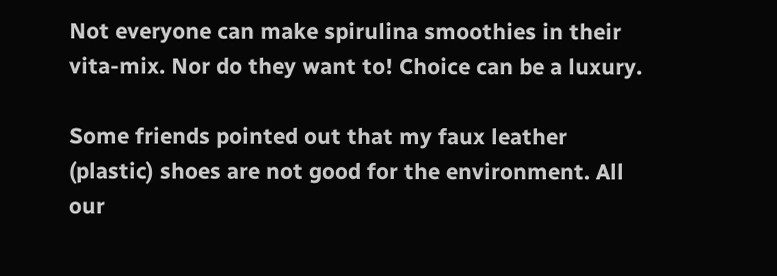Not everyone can make spirulina smoothies in their vita-mix. Nor do they want to! Choice can be a luxury.

Some friends pointed out that my faux leather (plastic) shoes are not good for the environment. All our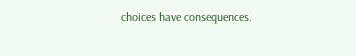choices have consequences.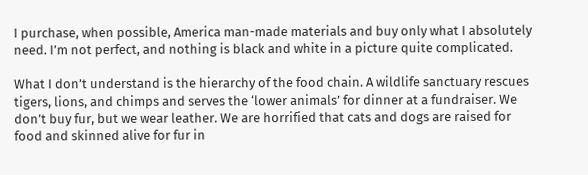I purchase, when possible, America man-made materials and buy only what I absolutely need. I’m not perfect, and nothing is black and white in a picture quite complicated.

What I don’t understand is the hierarchy of the food chain. A wildlife sanctuary rescues tigers, lions, and chimps and serves the ‘lower animals’ for dinner at a fundraiser. We don’t buy fur, but we wear leather. We are horrified that cats and dogs are raised for food and skinned alive for fur in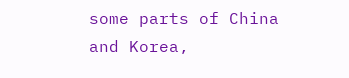some parts of China and Korea,